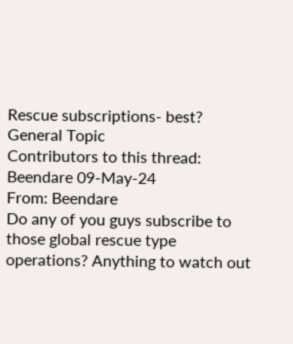Rescue subscriptions- best?
General Topic
Contributors to this thread:
Beendare 09-May-24
From: Beendare
Do any of you guys subscribe to those global rescue type operations? Anything to watch out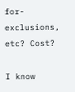for- exclusions, etc? Cost?

I know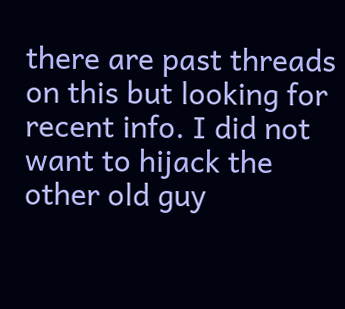there are past threads on this but looking for recent info. I did not want to hijack the other old guy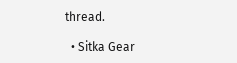thread.

  • Sitka Gear